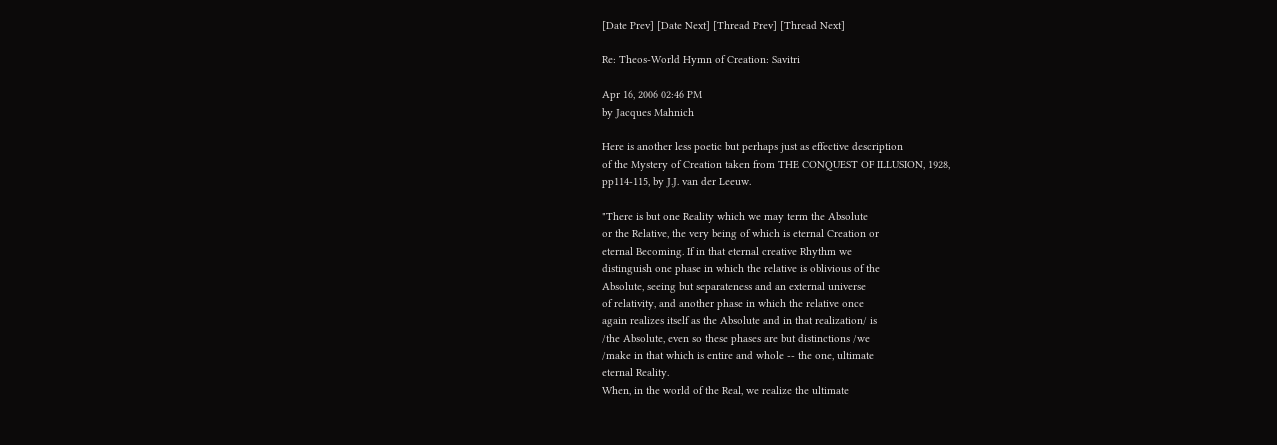[Date Prev] [Date Next] [Thread Prev] [Thread Next]

Re: Theos-World Hymn of Creation: Savitri

Apr 16, 2006 02:46 PM
by Jacques Mahnich

Here is another less poetic but perhaps just as effective description
of the Mystery of Creation taken from THE CONQUEST OF ILLUSION, 1928,
pp114-115, by J.J. van der Leeuw.

"There is but one Reality which we may term the Absolute
or the Relative, the very being of which is eternal Creation or
eternal Becoming. If in that eternal creative Rhythm we
distinguish one phase in which the relative is oblivious of the
Absolute, seeing but separateness and an external universe
of relativity, and another phase in which the relative once
again realizes itself as the Absolute and in that realization/ is
/the Absolute, even so these phases are but distinctions /we
/make in that which is entire and whole -- the one, ultimate
eternal Reality.
When, in the world of the Real, we realize the ultimate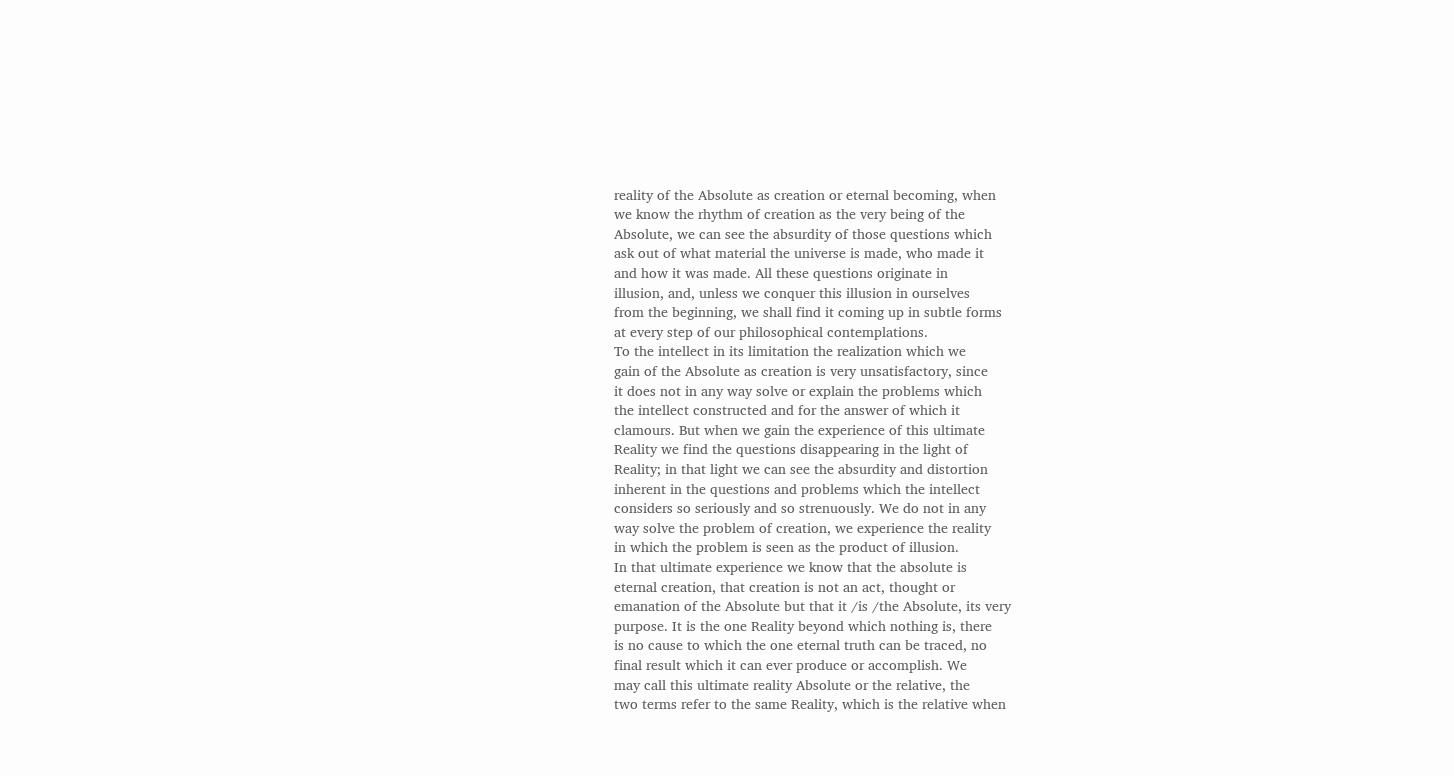reality of the Absolute as creation or eternal becoming, when
we know the rhythm of creation as the very being of the
Absolute, we can see the absurdity of those questions which
ask out of what material the universe is made, who made it
and how it was made. All these questions originate in
illusion, and, unless we conquer this illusion in ourselves
from the beginning, we shall find it coming up in subtle forms
at every step of our philosophical contemplations.
To the intellect in its limitation the realization which we
gain of the Absolute as creation is very unsatisfactory, since
it does not in any way solve or explain the problems which
the intellect constructed and for the answer of which it
clamours. But when we gain the experience of this ultimate
Reality we find the questions disappearing in the light of
Reality; in that light we can see the absurdity and distortion
inherent in the questions and problems which the intellect
considers so seriously and so strenuously. We do not in any
way solve the problem of creation, we experience the reality
in which the problem is seen as the product of illusion.
In that ultimate experience we know that the absolute is
eternal creation, that creation is not an act, thought or
emanation of the Absolute but that it /is /the Absolute, its very
purpose. It is the one Reality beyond which nothing is, there
is no cause to which the one eternal truth can be traced, no
final result which it can ever produce or accomplish. We
may call this ultimate reality Absolute or the relative, the
two terms refer to the same Reality, which is the relative when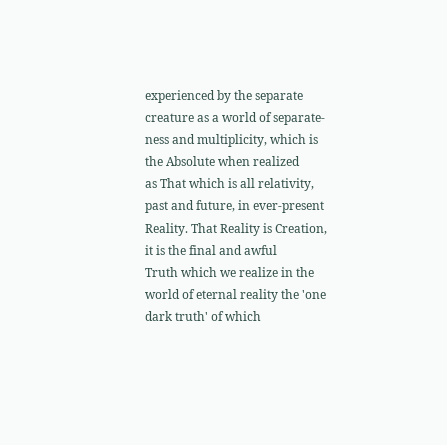experienced by the separate creature as a world of separate-
ness and multiplicity, which is the Absolute when realized
as That which is all relativity, past and future, in ever-present
Reality. That Reality is Creation, it is the final and awful
Truth which we realize in the world of eternal reality the 'one
dark truth' of which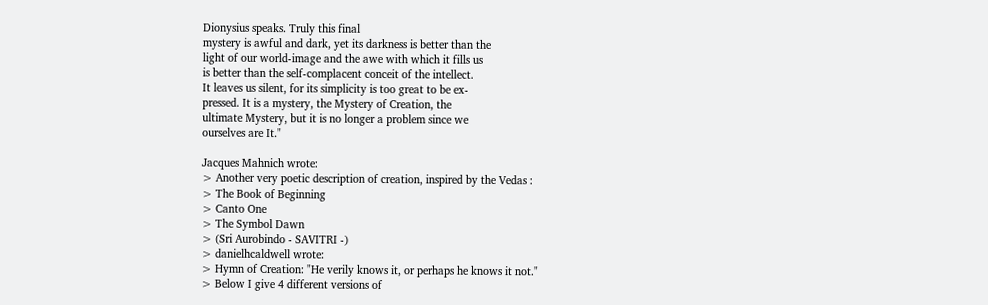Dionysius speaks. Truly this final
mystery is awful and dark, yet its darkness is better than the
light of our world-image and the awe with which it fills us
is better than the self-complacent conceit of the intellect.
It leaves us silent, for its simplicity is too great to be ex-
pressed. It is a mystery, the Mystery of Creation, the
ultimate Mystery, but it is no longer a problem since we
ourselves are It."

Jacques Mahnich wrote:
> Another very poetic description of creation, inspired by the Vedas :
> The Book of Beginning
> Canto One
> The Symbol Dawn
> (Sri Aurobindo - SAVITRI -)
> danielhcaldwell wrote:
> Hymn of Creation: "He verily knows it, or perhaps he knows it not."
> Below I give 4 different versions of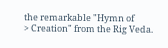the remarkable "Hymn of
> Creation" from the Rig Veda.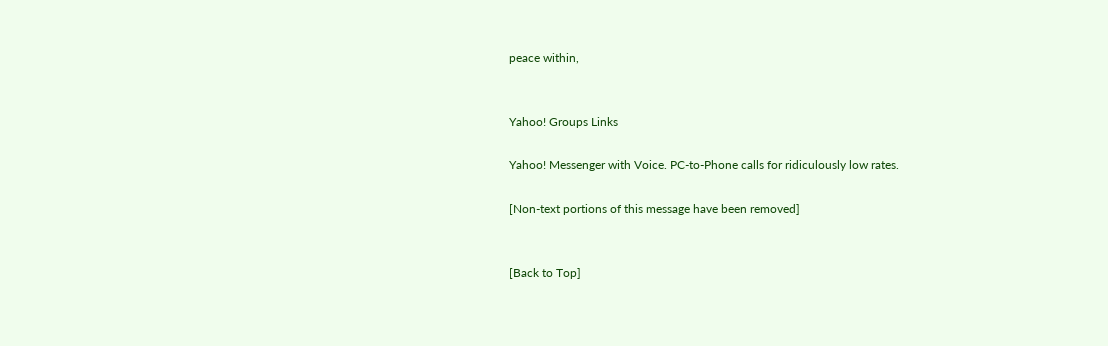peace within,


Yahoo! Groups Links

Yahoo! Messenger with Voice. PC-to-Phone calls for ridiculously low rates.

[Non-text portions of this message have been removed]


[Back to Top]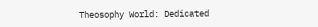Theosophy World: Dedicated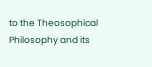to the Theosophical Philosophy and its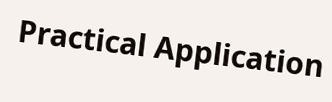Practical Application